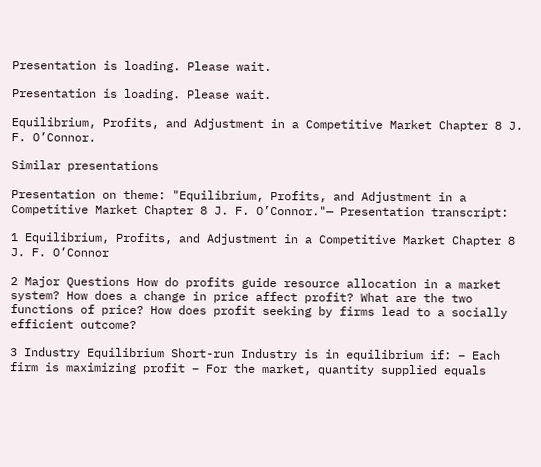Presentation is loading. Please wait.

Presentation is loading. Please wait.

Equilibrium, Profits, and Adjustment in a Competitive Market Chapter 8 J. F. O’Connor.

Similar presentations

Presentation on theme: "Equilibrium, Profits, and Adjustment in a Competitive Market Chapter 8 J. F. O’Connor."— Presentation transcript:

1 Equilibrium, Profits, and Adjustment in a Competitive Market Chapter 8 J. F. O’Connor

2 Major Questions How do profits guide resource allocation in a market system? How does a change in price affect profit? What are the two functions of price? How does profit seeking by firms lead to a socially efficient outcome?

3 Industry Equilibrium Short-run Industry is in equilibrium if: – Each firm is maximizing profit – For the market, quantity supplied equals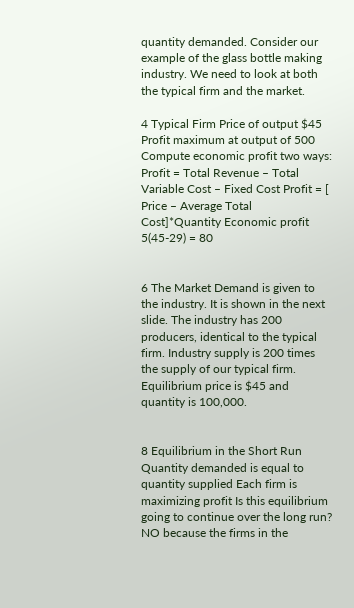quantity demanded. Consider our example of the glass bottle making industry. We need to look at both the typical firm and the market.

4 Typical Firm Price of output $45 Profit maximum at output of 500 Compute economic profit two ways: Profit = Total Revenue – Total Variable Cost – Fixed Cost Profit = [ Price – Average Total Cost]*Quantity Economic profit 5(45-29) = 80


6 The Market Demand is given to the industry. It is shown in the next slide. The industry has 200 producers, identical to the typical firm. Industry supply is 200 times the supply of our typical firm. Equilibrium price is $45 and quantity is 100,000.


8 Equilibrium in the Short Run Quantity demanded is equal to quantity supplied Each firm is maximizing profit Is this equilibrium going to continue over the long run? NO because the firms in the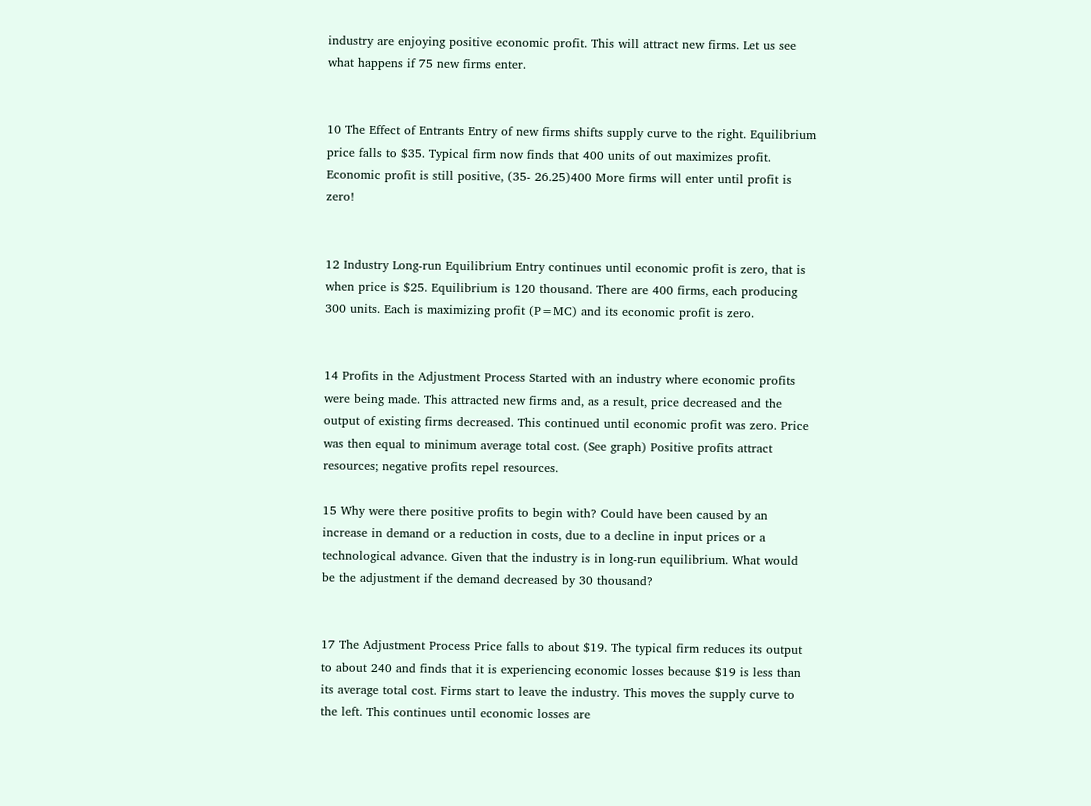industry are enjoying positive economic profit. This will attract new firms. Let us see what happens if 75 new firms enter.


10 The Effect of Entrants Entry of new firms shifts supply curve to the right. Equilibrium price falls to $35. Typical firm now finds that 400 units of out maximizes profit. Economic profit is still positive, (35- 26.25)400 More firms will enter until profit is zero!


12 Industry Long-run Equilibrium Entry continues until economic profit is zero, that is when price is $25. Equilibrium is 120 thousand. There are 400 firms, each producing 300 units. Each is maximizing profit (P=MC) and its economic profit is zero.


14 Profits in the Adjustment Process Started with an industry where economic profits were being made. This attracted new firms and, as a result, price decreased and the output of existing firms decreased. This continued until economic profit was zero. Price was then equal to minimum average total cost. (See graph) Positive profits attract resources; negative profits repel resources.

15 Why were there positive profits to begin with? Could have been caused by an increase in demand or a reduction in costs, due to a decline in input prices or a technological advance. Given that the industry is in long-run equilibrium. What would be the adjustment if the demand decreased by 30 thousand?


17 The Adjustment Process Price falls to about $19. The typical firm reduces its output to about 240 and finds that it is experiencing economic losses because $19 is less than its average total cost. Firms start to leave the industry. This moves the supply curve to the left. This continues until economic losses are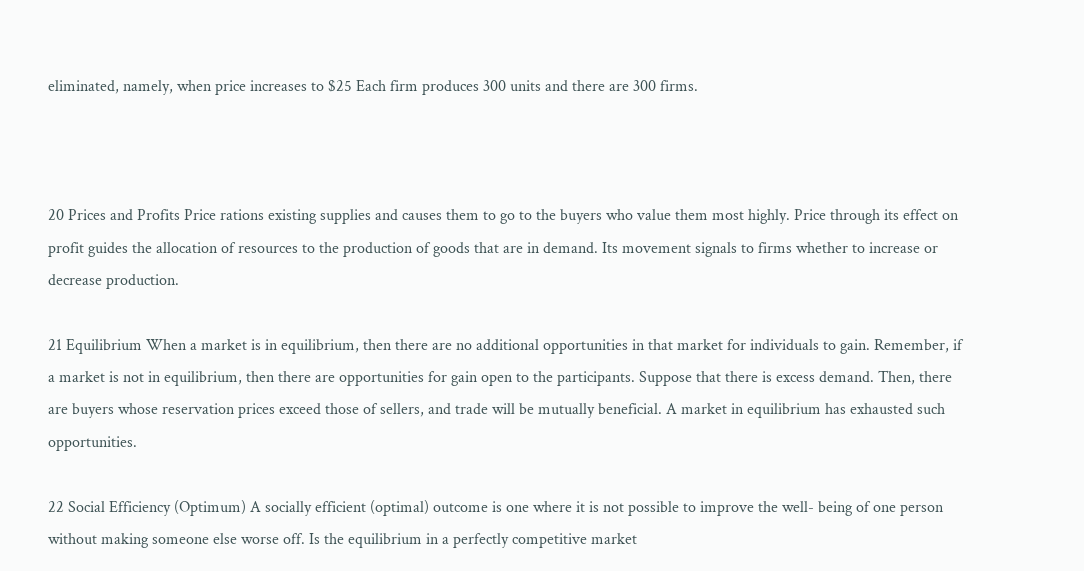eliminated, namely, when price increases to $25 Each firm produces 300 units and there are 300 firms.



20 Prices and Profits Price rations existing supplies and causes them to go to the buyers who value them most highly. Price through its effect on profit guides the allocation of resources to the production of goods that are in demand. Its movement signals to firms whether to increase or decrease production.

21 Equilibrium When a market is in equilibrium, then there are no additional opportunities in that market for individuals to gain. Remember, if a market is not in equilibrium, then there are opportunities for gain open to the participants. Suppose that there is excess demand. Then, there are buyers whose reservation prices exceed those of sellers, and trade will be mutually beneficial. A market in equilibrium has exhausted such opportunities.

22 Social Efficiency (Optimum) A socially efficient (optimal) outcome is one where it is not possible to improve the well- being of one person without making someone else worse off. Is the equilibrium in a perfectly competitive market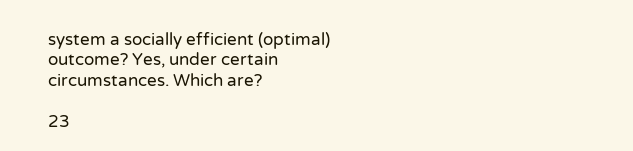system a socially efficient (optimal) outcome? Yes, under certain circumstances. Which are?

23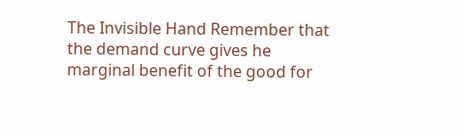The Invisible Hand Remember that the demand curve gives he marginal benefit of the good for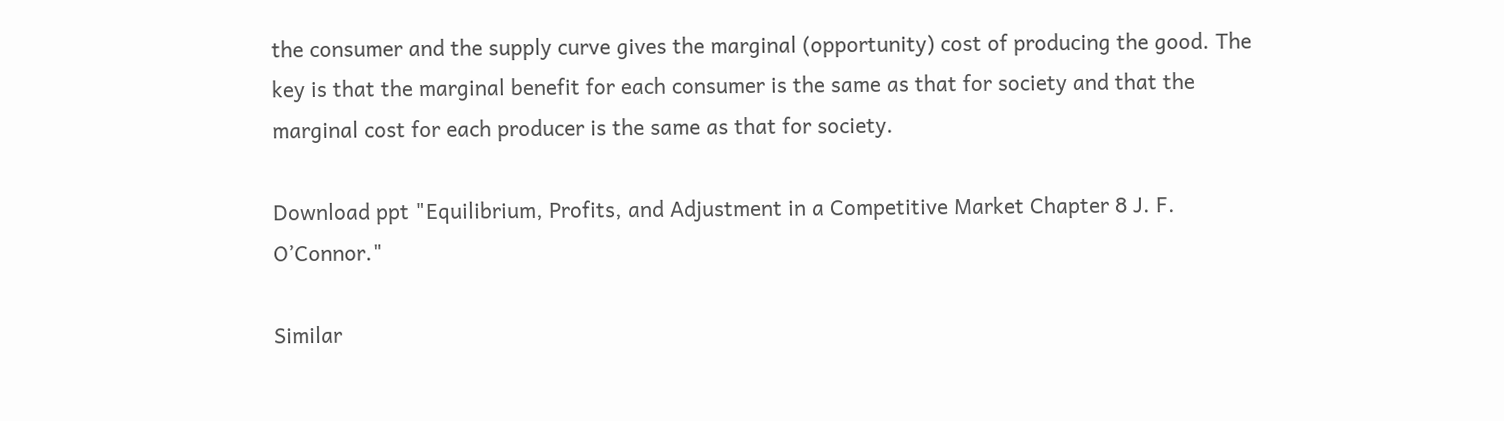the consumer and the supply curve gives the marginal (opportunity) cost of producing the good. The key is that the marginal benefit for each consumer is the same as that for society and that the marginal cost for each producer is the same as that for society.

Download ppt "Equilibrium, Profits, and Adjustment in a Competitive Market Chapter 8 J. F. O’Connor."

Similar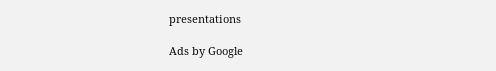presentations

Ads by Google